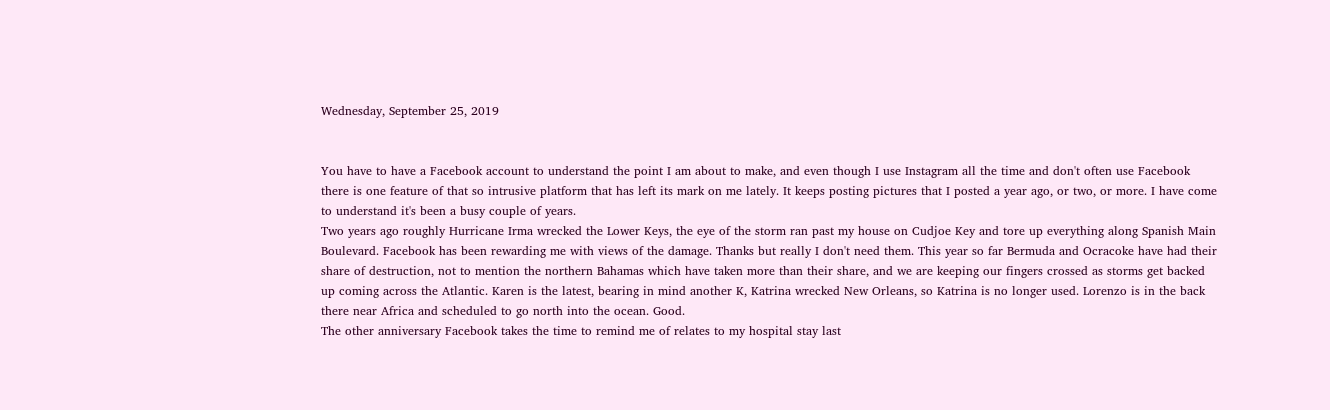Wednesday, September 25, 2019


You have to have a Facebook account to understand the point I am about to make, and even though I use Instagram all the time and don't often use Facebook there is one feature of that so intrusive platform that has left its mark on me lately. It keeps posting pictures that I posted a year ago, or two, or more. I have come to understand it's been a busy couple of years.
Two years ago roughly Hurricane Irma wrecked the Lower Keys, the eye of the storm ran past my house on Cudjoe Key and tore up everything along Spanish Main Boulevard. Facebook has been rewarding me with views of the damage. Thanks but really I don't need them. This year so far Bermuda and Ocracoke have had their share of destruction, not to mention the northern Bahamas which have taken more than their share, and we are keeping our fingers crossed as storms get backed up coming across the Atlantic. Karen is the latest, bearing in mind another K, Katrina wrecked New Orleans, so Katrina is no longer used. Lorenzo is in the back there near Africa and scheduled to go north into the ocean. Good.
The other anniversary Facebook takes the time to remind me of relates to my hospital stay last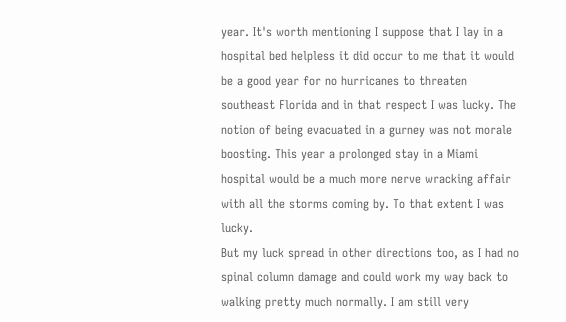year. It's worth mentioning I suppose that I lay in a hospital bed helpless it did occur to me that it would be a good year for no hurricanes to threaten southeast Florida and in that respect I was lucky. The notion of being evacuated in a gurney was not morale boosting. This year a prolonged stay in a Miami hospital would be a much more nerve wracking affair with all the storms coming by. To that extent I was lucky.
But my luck spread in other directions too, as I had no spinal column damage and could work my way back to walking pretty much normally. I am still very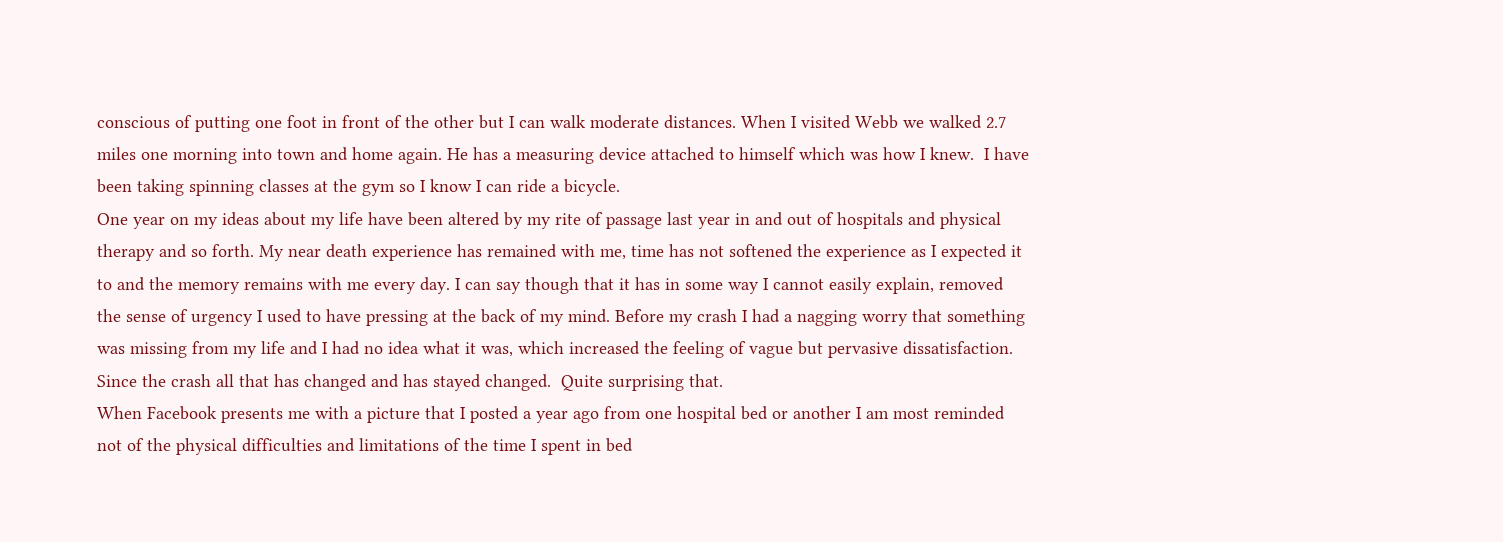conscious of putting one foot in front of the other but I can walk moderate distances. When I visited Webb we walked 2.7 miles one morning into town and home again. He has a measuring device attached to himself which was how I knew.  I have been taking spinning classes at the gym so I know I can ride a bicycle.
One year on my ideas about my life have been altered by my rite of passage last year in and out of hospitals and physical therapy and so forth. My near death experience has remained with me, time has not softened the experience as I expected it to and the memory remains with me every day. I can say though that it has in some way I cannot easily explain, removed the sense of urgency I used to have pressing at the back of my mind. Before my crash I had a nagging worry that something was missing from my life and I had no idea what it was, which increased the feeling of vague but pervasive dissatisfaction.  Since the crash all that has changed and has stayed changed.  Quite surprising that.
When Facebook presents me with a picture that I posted a year ago from one hospital bed or another I am most reminded not of the physical difficulties and limitations of the time I spent in bed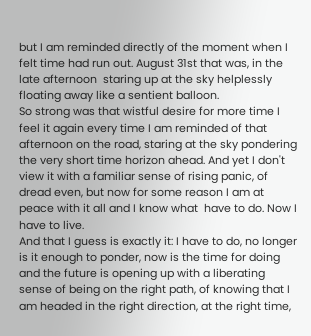but I am reminded directly of the moment when I felt time had run out. August 31st that was, in the late afternoon  staring up at the sky helplessly floating away like a sentient balloon.
So strong was that wistful desire for more time I feel it again every time I am reminded of that afternoon on the road, staring at the sky pondering the very short time horizon ahead. And yet I don't view it with a familiar sense of rising panic, of dread even, but now for some reason I am at peace with it all and I know what  have to do. Now I have to live.
And that I guess is exactly it: I have to do, no longer is it enough to ponder, now is the time for doing and the future is opening up with a liberating sense of being on the right path, of knowing that I am headed in the right direction, at the right time,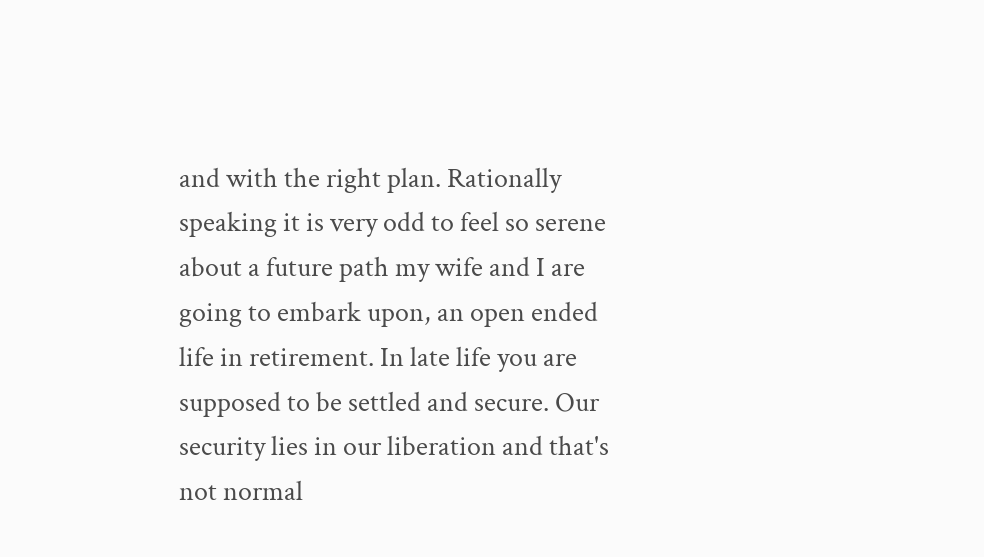and with the right plan. Rationally speaking it is very odd to feel so serene about a future path my wife and I are going to embark upon, an open ended life in retirement. In late life you are supposed to be settled and secure. Our security lies in our liberation and that's not normal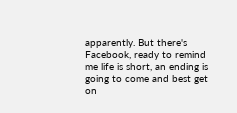apparently. But there's Facebook, ready to remind me life is short, an ending is going to come and best get on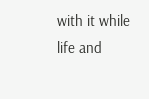with it while life and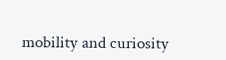mobility and curiosity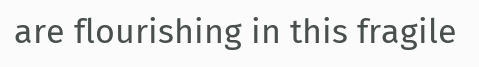are flourishing in this fragile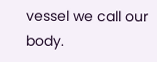vessel we call our body.